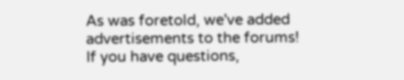As was foretold, we've added advertisements to the forums! If you have questions,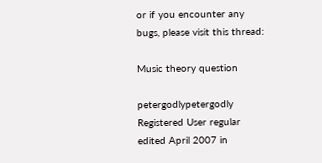or if you encounter any bugs, please visit this thread:

Music theory question

petergodlypetergodly Registered User regular
edited April 2007 in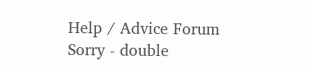Help / Advice Forum
Sorry - double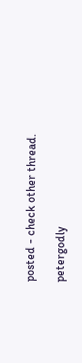posted - check other thread.

petergodly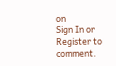on
Sign In or Register to comment.